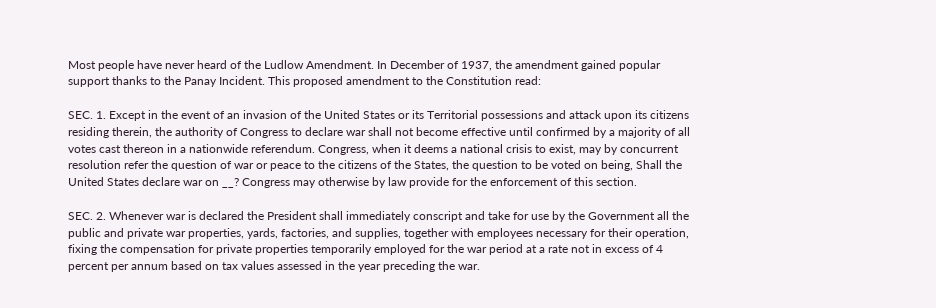Most people have never heard of the Ludlow Amendment. In December of 1937, the amendment gained popular support thanks to the Panay Incident. This proposed amendment to the Constitution read:

SEC. 1. Except in the event of an invasion of the United States or its Territorial possessions and attack upon its citizens residing therein, the authority of Congress to declare war shall not become effective until confirmed by a majority of all votes cast thereon in a nationwide referendum. Congress, when it deems a national crisis to exist, may by concurrent resolution refer the question of war or peace to the citizens of the States, the question to be voted on being, Shall the United States declare war on __? Congress may otherwise by law provide for the enforcement of this section.

SEC. 2. Whenever war is declared the President shall immediately conscript and take for use by the Government all the public and private war properties, yards, factories, and supplies, together with employees necessary for their operation, fixing the compensation for private properties temporarily employed for the war period at a rate not in excess of 4 percent per annum based on tax values assessed in the year preceding the war.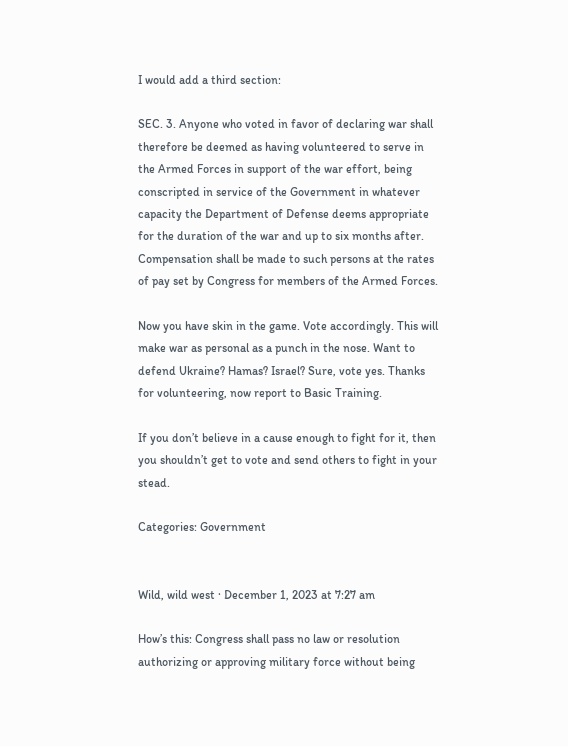I would add a third section:

SEC. 3. Anyone who voted in favor of declaring war shall therefore be deemed as having volunteered to serve in the Armed Forces in support of the war effort, being conscripted in service of the Government in whatever capacity the Department of Defense deems appropriate for the duration of the war and up to six months after. Compensation shall be made to such persons at the rates of pay set by Congress for members of the Armed Forces.

Now you have skin in the game. Vote accordingly. This will make war as personal as a punch in the nose. Want to defend Ukraine? Hamas? Israel? Sure, vote yes. Thanks for volunteering, now report to Basic Training.

If you don’t believe in a cause enough to fight for it, then you shouldn’t get to vote and send others to fight in your stead.

Categories: Government


Wild, wild west · December 1, 2023 at 7:27 am

How’s this: Congress shall pass no law or resolution authorizing or approving military force without being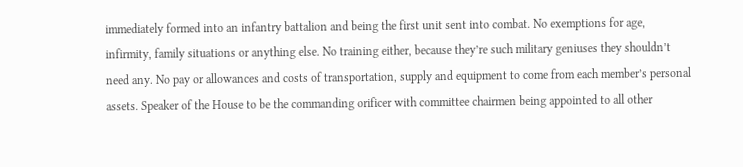immediately formed into an infantry battalion and being the first unit sent into combat. No exemptions for age, infirmity, family situations or anything else. No training either, because they’re such military geniuses they shouldn’t need any. No pay or allowances and costs of transportation, supply and equipment to come from each member’s personal assets. Speaker of the House to be the commanding orificer with committee chairmen being appointed to all other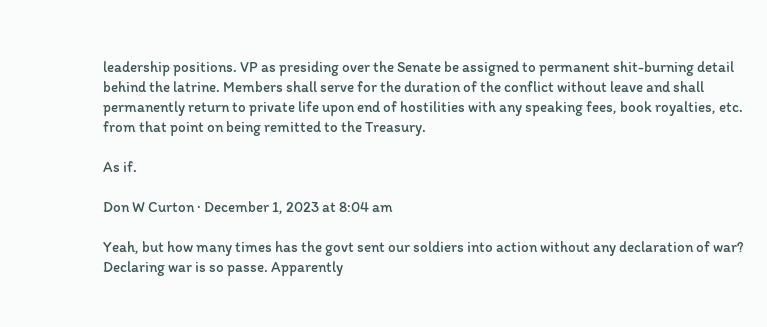leadership positions. VP as presiding over the Senate be assigned to permanent shit-burning detail behind the latrine. Members shall serve for the duration of the conflict without leave and shall permanently return to private life upon end of hostilities with any speaking fees, book royalties, etc. from that point on being remitted to the Treasury.

As if.

Don W Curton · December 1, 2023 at 8:04 am

Yeah, but how many times has the govt sent our soldiers into action without any declaration of war? Declaring war is so passe. Apparently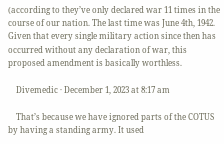(according to they’ve only declared war 11 times in the course of our nation. The last time was June 4th, 1942. Given that every single military action since then has occurred without any declaration of war, this proposed amendment is basically worthless.

    Divemedic · December 1, 2023 at 8:17 am

    That’s because we have ignored parts of the COTUS by having a standing army. It used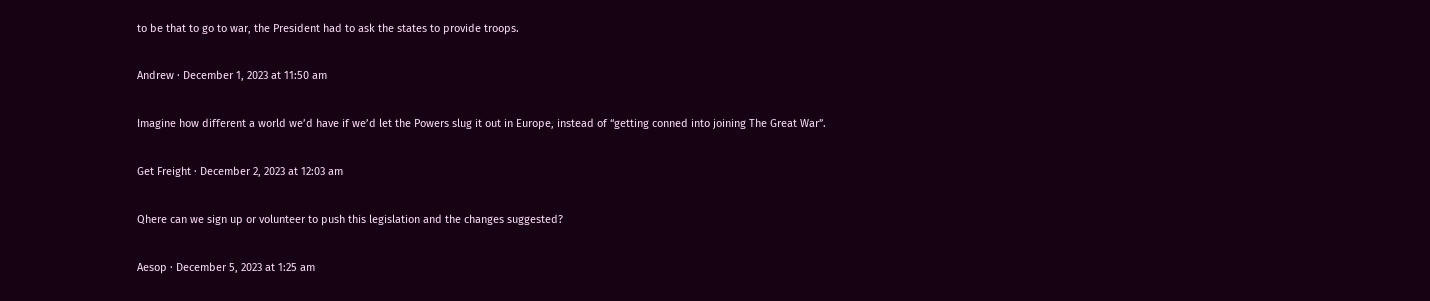to be that to go to war, the President had to ask the states to provide troops.

Andrew · December 1, 2023 at 11:50 am

Imagine how different a world we’d have if we’d let the Powers slug it out in Europe, instead of “getting conned into joining The Great War”.

Get Freight · December 2, 2023 at 12:03 am

Qhere can we sign up or volunteer to push this legislation and the changes suggested?

Aesop · December 5, 2023 at 1:25 am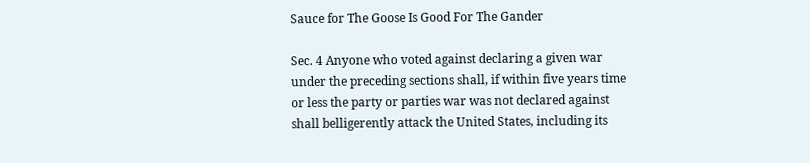Sauce for The Goose Is Good For The Gander

Sec. 4 Anyone who voted against declaring a given war under the preceding sections shall, if within five years time or less the party or parties war was not declared against shall belligerently attack the United States, including its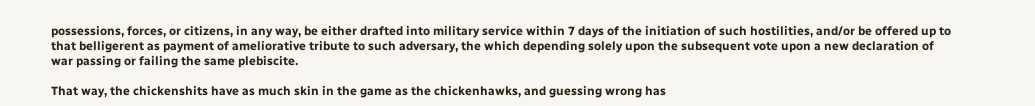possessions, forces, or citizens, in any way, be either drafted into military service within 7 days of the initiation of such hostilities, and/or be offered up to that belligerent as payment of ameliorative tribute to such adversary, the which depending solely upon the subsequent vote upon a new declaration of war passing or failing the same plebiscite.

That way, the chickenshits have as much skin in the game as the chickenhawks, and guessing wrong has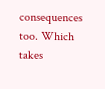consequences too. Which takes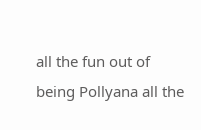all the fun out of being Pollyana all the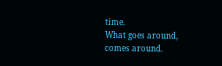time.
What goes around, comes around.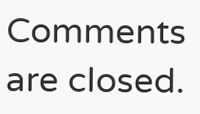Comments are closed.